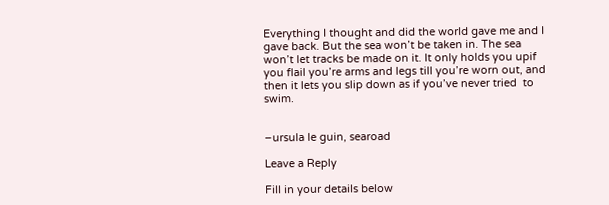Everything I thought and did the world gave me and I gave back. But the sea won’t be taken in. The sea won’t let tracks be made on it. It only holds you upif you flail you’re arms and legs till you’re worn out, and then it lets you slip down as if you’ve never tried  to swim.


–ursula le guin, searoad

Leave a Reply

Fill in your details below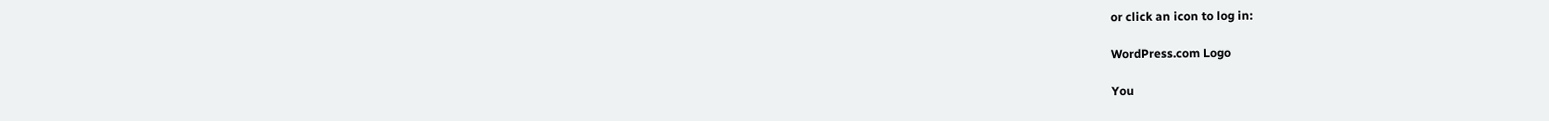or click an icon to log in:

WordPress.com Logo

You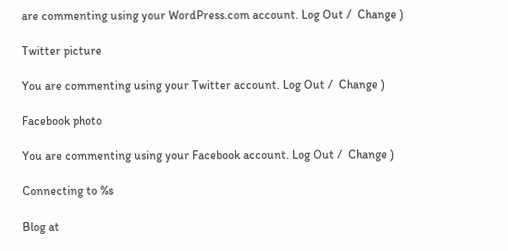are commenting using your WordPress.com account. Log Out /  Change )

Twitter picture

You are commenting using your Twitter account. Log Out /  Change )

Facebook photo

You are commenting using your Facebook account. Log Out /  Change )

Connecting to %s

Blog at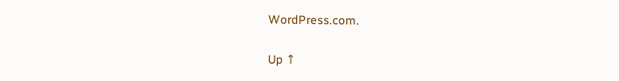WordPress.com.

Up ↑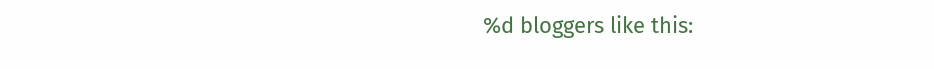%d bloggers like this: